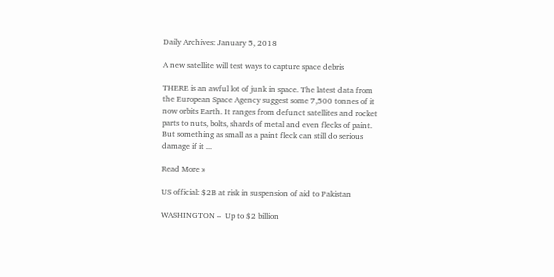Daily Archives: January 5, 2018

A new satellite will test ways to capture space debris

THERE is an awful lot of junk in space. The latest data from the European Space Agency suggest some 7,500 tonnes of it now orbits Earth. It ranges from defunct satellites and rocket parts to nuts, bolts, shards of metal and even flecks of paint. But something as small as a paint fleck can still do serious damage if it ...

Read More »

US official: $2B at risk in suspension of aid to Pakistan

WASHINGTON –  Up to $2 billion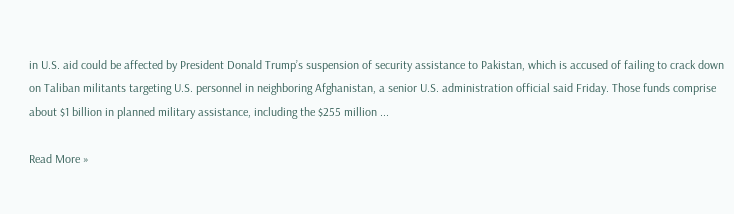in U.S. aid could be affected by President Donald Trump’s suspension of security assistance to Pakistan, which is accused of failing to crack down on Taliban militants targeting U.S. personnel in neighboring Afghanistan, a senior U.S. administration official said Friday. Those funds comprise about $1 billion in planned military assistance, including the $255 million ...

Read More »